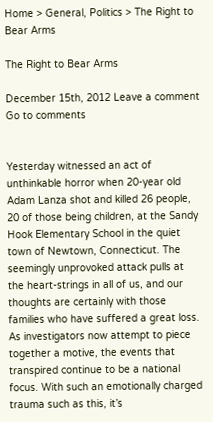Home > General, Politics > The Right to Bear Arms

The Right to Bear Arms

December 15th, 2012 Leave a comment Go to comments


Yesterday witnessed an act of unthinkable horror when 20-year old Adam Lanza shot and killed 26 people, 20 of those being children, at the Sandy Hook Elementary School in the quiet town of Newtown, Connecticut. The seemingly unprovoked attack pulls at the heart-strings in all of us, and our thoughts are certainly with those families who have suffered a great loss. As investigators now attempt to piece together a motive, the events that transpired continue to be a national focus. With such an emotionally charged trauma such as this, it’s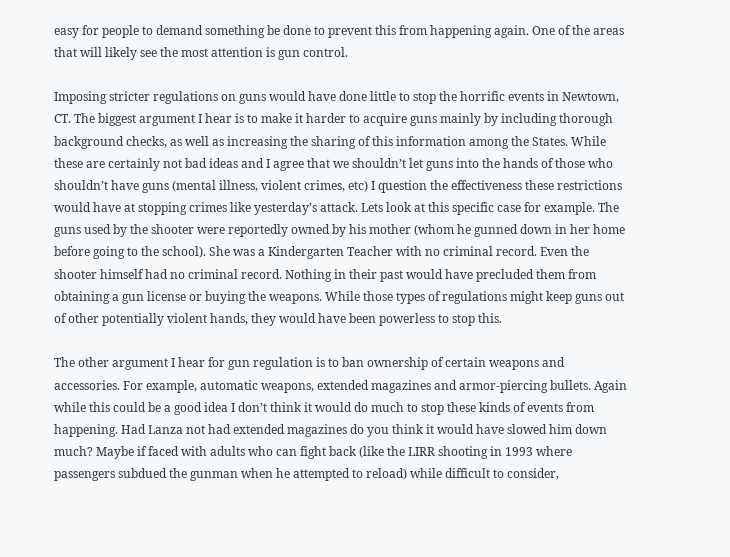easy for people to demand something be done to prevent this from happening again. One of the areas that will likely see the most attention is gun control.

Imposing stricter regulations on guns would have done little to stop the horrific events in Newtown, CT. The biggest argument I hear is to make it harder to acquire guns mainly by including thorough background checks, as well as increasing the sharing of this information among the States. While these are certainly not bad ideas and I agree that we shouldn’t let guns into the hands of those who shouldn’t have guns (mental illness, violent crimes, etc) I question the effectiveness these restrictions would have at stopping crimes like yesterday’s attack. Lets look at this specific case for example. The guns used by the shooter were reportedly owned by his mother (whom he gunned down in her home before going to the school). She was a Kindergarten Teacher with no criminal record. Even the shooter himself had no criminal record. Nothing in their past would have precluded them from obtaining a gun license or buying the weapons. While those types of regulations might keep guns out of other potentially violent hands, they would have been powerless to stop this.

The other argument I hear for gun regulation is to ban ownership of certain weapons and accessories. For example, automatic weapons, extended magazines and armor-piercing bullets. Again while this could be a good idea I don’t think it would do much to stop these kinds of events from happening. Had Lanza not had extended magazines do you think it would have slowed him down much? Maybe if faced with adults who can fight back (like the LIRR shooting in 1993 where passengers subdued the gunman when he attempted to reload) while difficult to consider,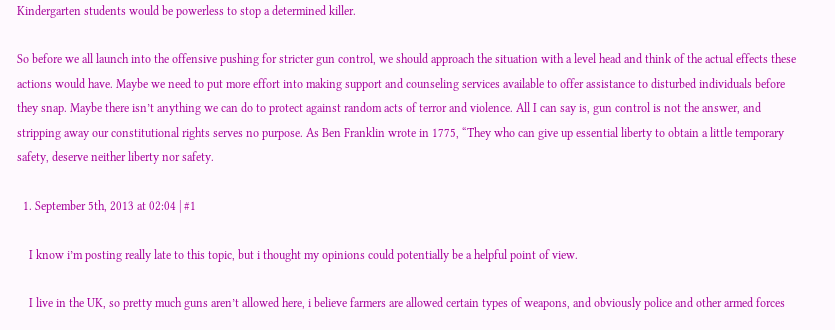Kindergarten students would be powerless to stop a determined killer.

So before we all launch into the offensive pushing for stricter gun control, we should approach the situation with a level head and think of the actual effects these actions would have. Maybe we need to put more effort into making support and counseling services available to offer assistance to disturbed individuals before they snap. Maybe there isn’t anything we can do to protect against random acts of terror and violence. All I can say is, gun control is not the answer, and stripping away our constitutional rights serves no purpose. As Ben Franklin wrote in 1775, “They who can give up essential liberty to obtain a little temporary safety, deserve neither liberty nor safety.

  1. September 5th, 2013 at 02:04 | #1

    I know i’m posting really late to this topic, but i thought my opinions could potentially be a helpful point of view.

    I live in the UK, so pretty much guns aren’t allowed here, i believe farmers are allowed certain types of weapons, and obviously police and other armed forces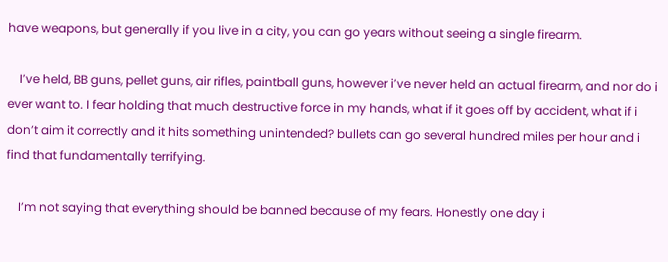have weapons, but generally if you live in a city, you can go years without seeing a single firearm.

    I’ve held, BB guns, pellet guns, air rifles, paintball guns, however i’ve never held an actual firearm, and nor do i ever want to. I fear holding that much destructive force in my hands, what if it goes off by accident, what if i don’t aim it correctly and it hits something unintended? bullets can go several hundred miles per hour and i find that fundamentally terrifying.

    I’m not saying that everything should be banned because of my fears. Honestly one day i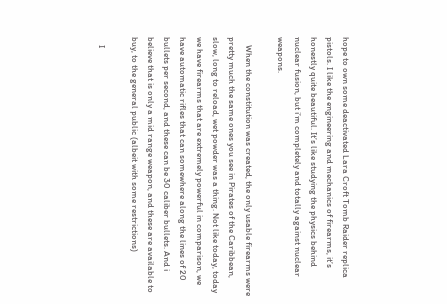hope to own some deactivated Lara Croft Tomb Raider replica pistols. I like the engineering and mechanics of firearms, it’s honestly quite beautiful. It’s like studying the physics behind nuclear fusion, but i’m completely and totally against nuclear weapons.

    When the constitution was created, the only usable firearms were pretty much the same ones you see in Pirates of the Caribbean, slow, long to reload, wet powder was a thing. Not like today, today we have firearms that are extremely powerful in comparison, we have automatic rifles that can somewhere along the lines of 20 bullets per second, and these can be 30 caliber bullets. And i believe that is only a mid range weapon, and these are available to buy, to the general public (albeit with some restrictions)

    I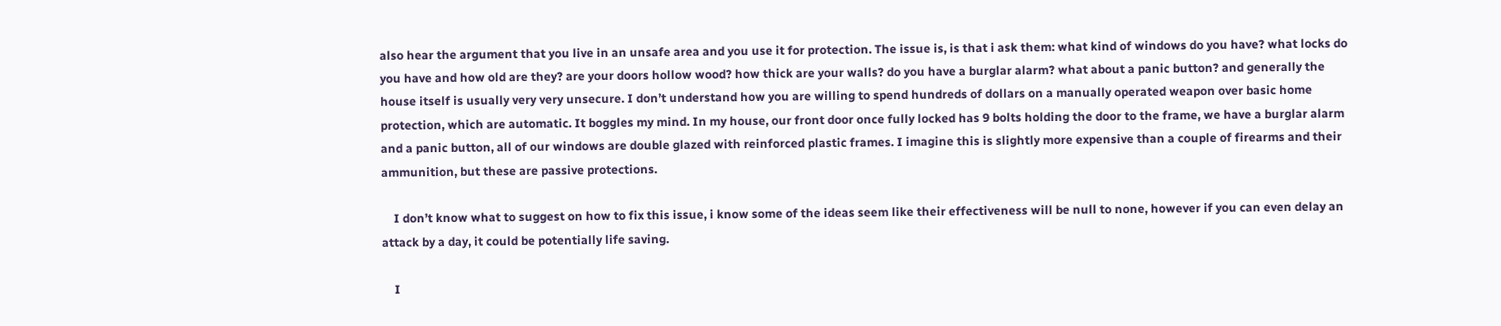also hear the argument that you live in an unsafe area and you use it for protection. The issue is, is that i ask them: what kind of windows do you have? what locks do you have and how old are they? are your doors hollow wood? how thick are your walls? do you have a burglar alarm? what about a panic button? and generally the house itself is usually very very unsecure. I don’t understand how you are willing to spend hundreds of dollars on a manually operated weapon over basic home protection, which are automatic. It boggles my mind. In my house, our front door once fully locked has 9 bolts holding the door to the frame, we have a burglar alarm and a panic button, all of our windows are double glazed with reinforced plastic frames. I imagine this is slightly more expensive than a couple of firearms and their ammunition, but these are passive protections.

    I don’t know what to suggest on how to fix this issue, i know some of the ideas seem like their effectiveness will be null to none, however if you can even delay an attack by a day, it could be potentially life saving.

    I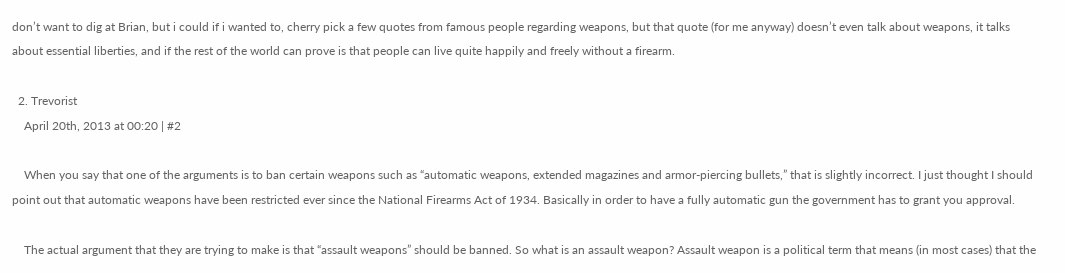don’t want to dig at Brian, but i could if i wanted to, cherry pick a few quotes from famous people regarding weapons, but that quote (for me anyway) doesn’t even talk about weapons, it talks about essential liberties, and if the rest of the world can prove is that people can live quite happily and freely without a firearm.

  2. Trevorist
    April 20th, 2013 at 00:20 | #2

    When you say that one of the arguments is to ban certain weapons such as “automatic weapons, extended magazines and armor-piercing bullets,” that is slightly incorrect. I just thought I should point out that automatic weapons have been restricted ever since the National Firearms Act of 1934. Basically in order to have a fully automatic gun the government has to grant you approval.

    The actual argument that they are trying to make is that “assault weapons” should be banned. So what is an assault weapon? Assault weapon is a political term that means (in most cases) that the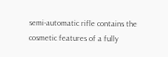semi-automatic rifle contains the cosmetic features of a fully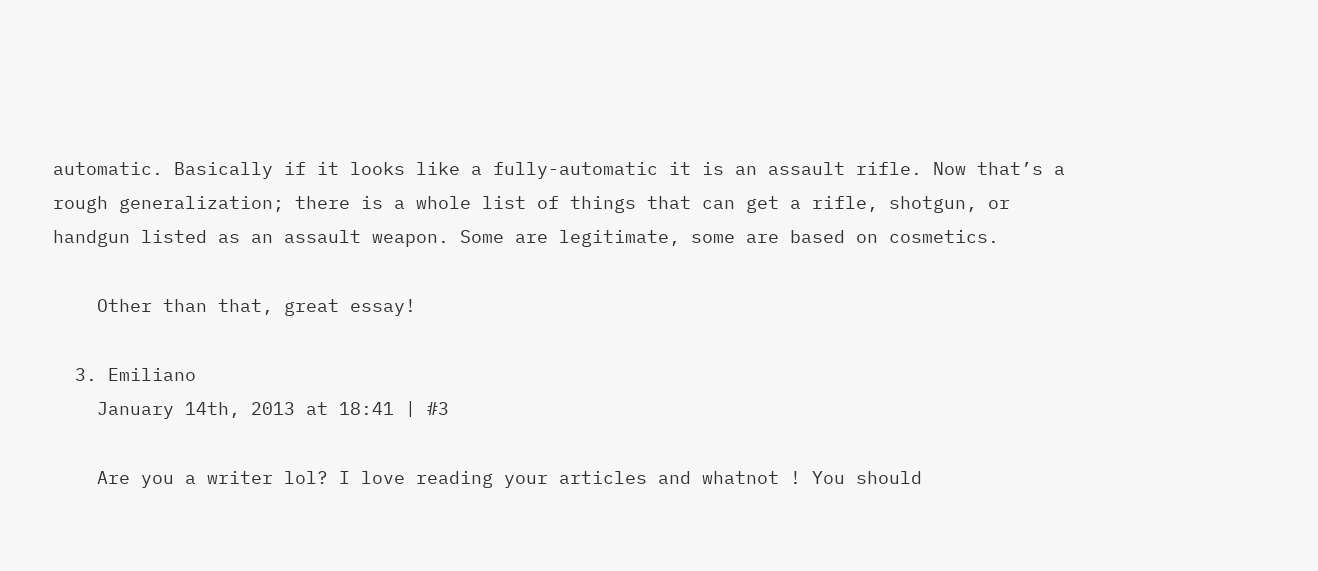automatic. Basically if it looks like a fully-automatic it is an assault rifle. Now that’s a rough generalization; there is a whole list of things that can get a rifle, shotgun, or handgun listed as an assault weapon. Some are legitimate, some are based on cosmetics.

    Other than that, great essay!

  3. Emiliano
    January 14th, 2013 at 18:41 | #3

    Are you a writer lol? I love reading your articles and whatnot ! You should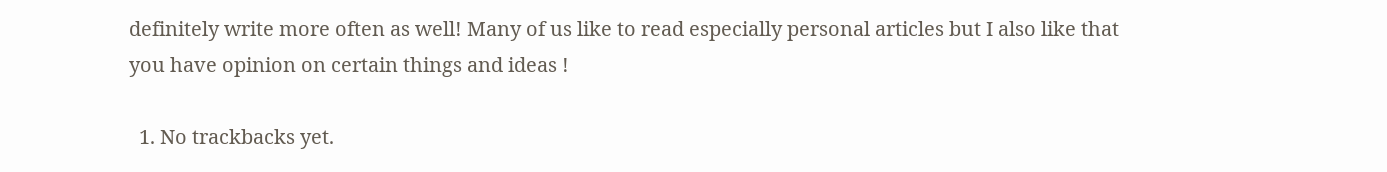definitely write more often as well! Many of us like to read especially personal articles but I also like that you have opinion on certain things and ideas !

  1. No trackbacks yet.